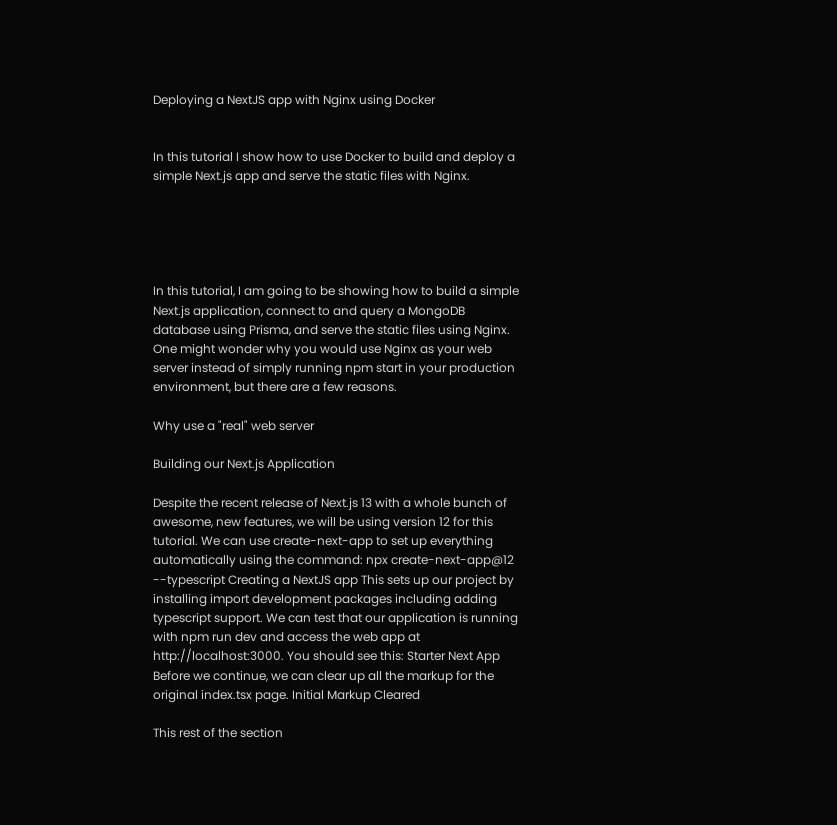Deploying a NextJS app with Nginx using Docker


In this tutorial I show how to use Docker to build and deploy a simple Next.js app and serve the static files with Nginx.





In this tutorial, I am going to be showing how to build a simple Next.js application, connect to and query a MongoDB database using Prisma, and serve the static files using Nginx. One might wonder why you would use Nginx as your web server instead of simply running npm start in your production environment, but there are a few reasons.

Why use a "real" web server

Building our Next.js Application

Despite the recent release of Next.js 13 with a whole bunch of awesome, new features, we will be using version 12 for this tutorial. We can use create-next-app to set up everything automatically using the command: npx create-next-app@12 --typescript Creating a NextJS app This sets up our project by installing import development packages including adding typescript support. We can test that our application is running with npm run dev and access the web app at http://localhost:3000. You should see this: Starter Next App Before we continue, we can clear up all the markup for the original index.tsx page. Initial Markup Cleared

This rest of the section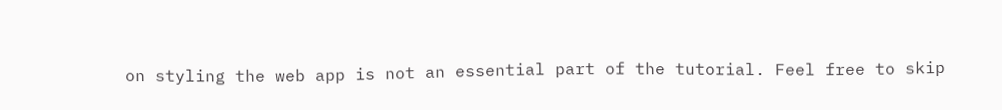on styling the web app is not an essential part of the tutorial. Feel free to skip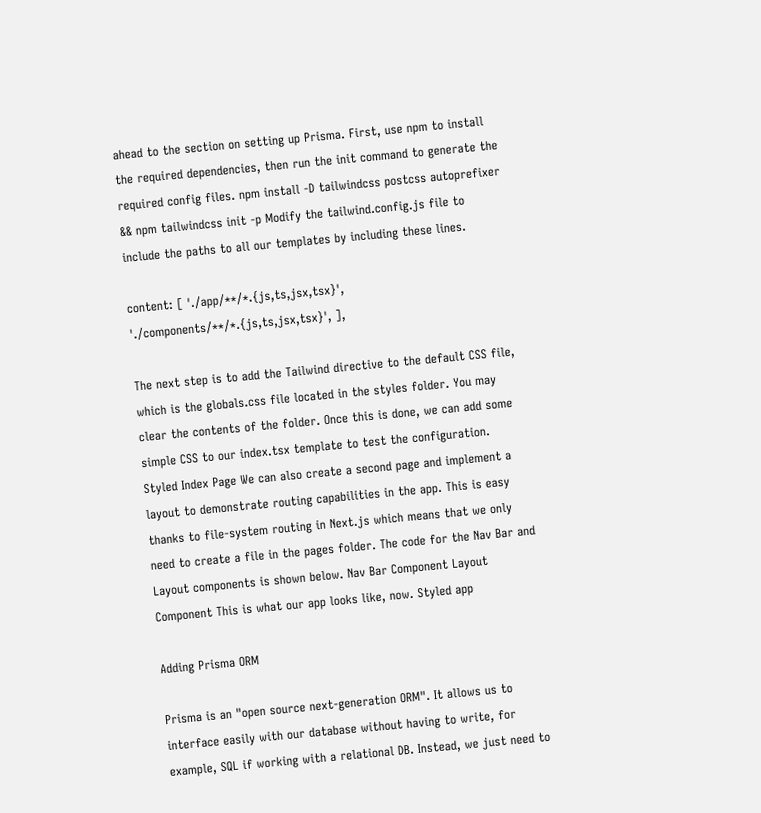ahead to the section on setting up Prisma. First, use npm to install the required dependencies, then run the init command to generate the required config files. npm install -D tailwindcss postcss autoprefixer && npm tailwindcss init -p Modify the tailwind.config.js file to include the paths to all our templates by including these lines.

content: [ './app/**/*.{js,ts,jsx,tsx}',
'./components/**/*.{js,ts,jsx,tsx}', ],

The next step is to add the Tailwind directive to the default CSS file, which is the globals.css file located in the styles folder. You may clear the contents of the folder. Once this is done, we can add some simple CSS to our index.tsx template to test the configuration. Styled Index Page We can also create a second page and implement a layout to demonstrate routing capabilities in the app. This is easy thanks to file-system routing in Next.js which means that we only need to create a file in the pages folder. The code for the Nav Bar and Layout components is shown below. Nav Bar Component Layout Component This is what our app looks like, now. Styled app

Adding Prisma ORM

Prisma is an "open source next-generation ORM". It allows us to interface easily with our database without having to write, for example, SQL if working with a relational DB. Instead, we just need to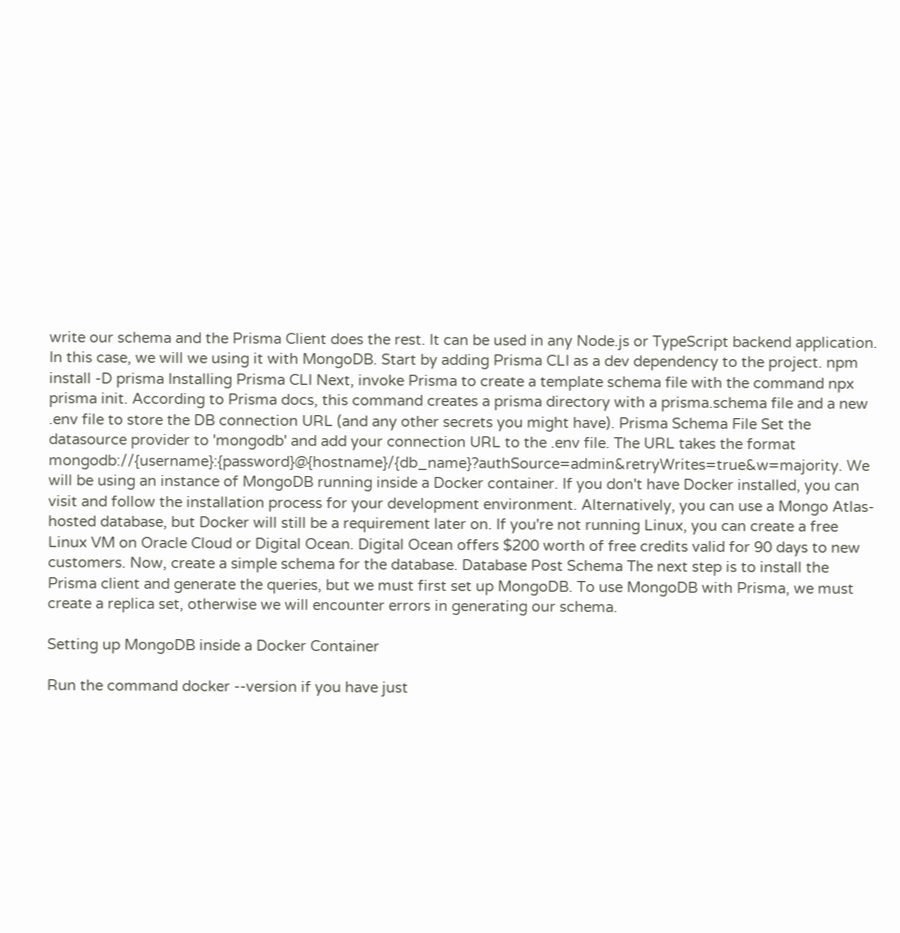write our schema and the Prisma Client does the rest. It can be used in any Node.js or TypeScript backend application. In this case, we will we using it with MongoDB. Start by adding Prisma CLI as a dev dependency to the project. npm install -D prisma Installing Prisma CLI Next, invoke Prisma to create a template schema file with the command npx prisma init. According to Prisma docs, this command creates a prisma directory with a prisma.schema file and a new .env file to store the DB connection URL (and any other secrets you might have). Prisma Schema File Set the datasource provider to 'mongodb' and add your connection URL to the .env file. The URL takes the format mongodb://{username}:{password}@{hostname}/{db_name}?authSource=admin&retryWrites=true&w=majority. We will be using an instance of MongoDB running inside a Docker container. If you don't have Docker installed, you can visit and follow the installation process for your development environment. Alternatively, you can use a Mongo Atlas-hosted database, but Docker will still be a requirement later on. If you're not running Linux, you can create a free Linux VM on Oracle Cloud or Digital Ocean. Digital Ocean offers $200 worth of free credits valid for 90 days to new customers. Now, create a simple schema for the database. Database Post Schema The next step is to install the Prisma client and generate the queries, but we must first set up MongoDB. To use MongoDB with Prisma, we must create a replica set, otherwise we will encounter errors in generating our schema.

Setting up MongoDB inside a Docker Container

Run the command docker --version if you have just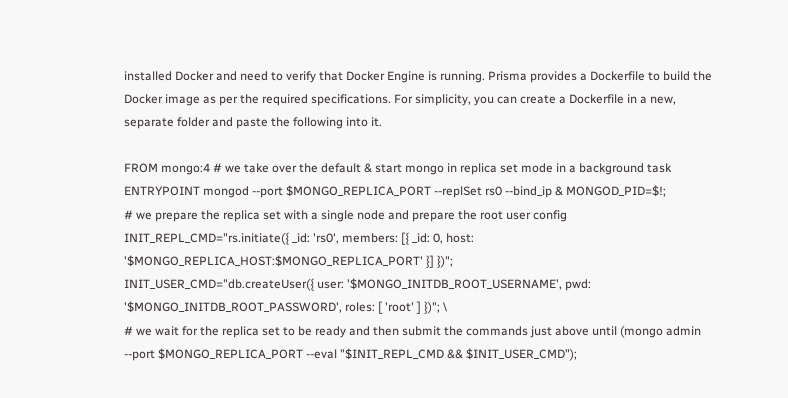installed Docker and need to verify that Docker Engine is running. Prisma provides a Dockerfile to build the Docker image as per the required specifications. For simplicity, you can create a Dockerfile in a new, separate folder and paste the following into it.

FROM mongo:4 # we take over the default & start mongo in replica set mode in a background task
ENTRYPOINT mongod --port $MONGO_REPLICA_PORT --replSet rs0 --bind_ip & MONGOD_PID=$!;
# we prepare the replica set with a single node and prepare the root user config
INIT_REPL_CMD="rs.initiate({ _id: 'rs0', members: [{ _id: 0, host: '$MONGO_REPLICA_HOST:$MONGO_REPLICA_PORT' }] })";
INIT_USER_CMD="db.createUser({ user: '$MONGO_INITDB_ROOT_USERNAME', pwd: '$MONGO_INITDB_ROOT_PASSWORD', roles: [ 'root' ] })"; \
# we wait for the replica set to be ready and then submit the commands just above until (mongo admin --port $MONGO_REPLICA_PORT --eval "$INIT_REPL_CMD && $INIT_USER_CMD");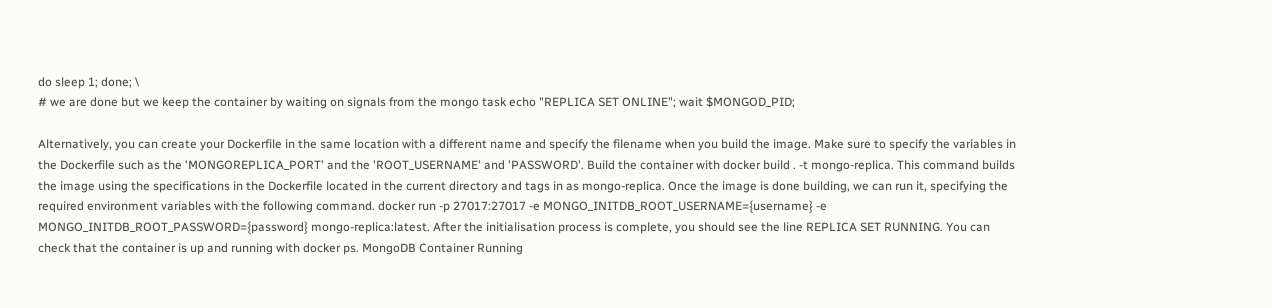do sleep 1; done; \
# we are done but we keep the container by waiting on signals from the mongo task echo "REPLICA SET ONLINE"; wait $MONGOD_PID;

Alternatively, you can create your Dockerfile in the same location with a different name and specify the filename when you build the image. Make sure to specify the variables in the Dockerfile such as the 'MONGOREPLICA_PORT' and the 'ROOT_USERNAME' and 'PASSWORD'. Build the container with docker build . -t mongo-replica. This command builds the image using the specifications in the Dockerfile located in the current directory and tags in as mongo-replica. Once the image is done building, we can run it, specifying the required environment variables with the following command. docker run -p 27017:27017 -e MONGO_INITDB_ROOT_USERNAME={username} -e MONGO_INITDB_ROOT_PASSWORD={password} mongo-replica:latest. After the initialisation process is complete, you should see the line REPLICA SET RUNNING. You can check that the container is up and running with docker ps. MongoDB Container Running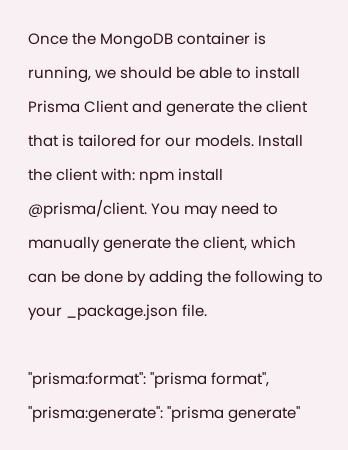Once the MongoDB container is running, we should be able to install Prisma Client and generate the client that is tailored for our models. Install the client with: npm install @prisma/client. You may need to manually generate the client, which can be done by adding the following to your _package.json file.

"prisma:format": "prisma format",
"prisma:generate": "prisma generate"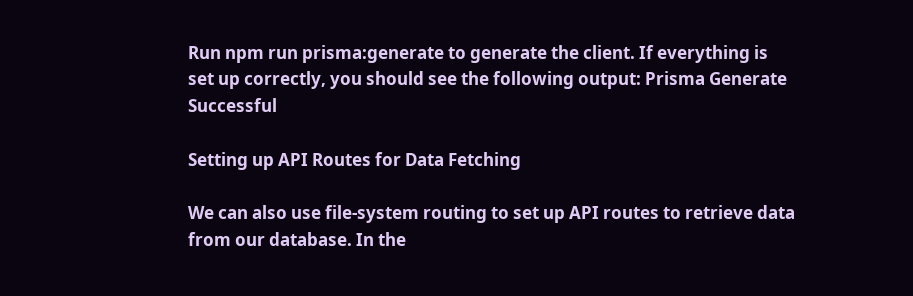Run npm run prisma:generate to generate the client. If everything is set up correctly, you should see the following output: Prisma Generate Successful

Setting up API Routes for Data Fetching

We can also use file-system routing to set up API routes to retrieve data from our database. In the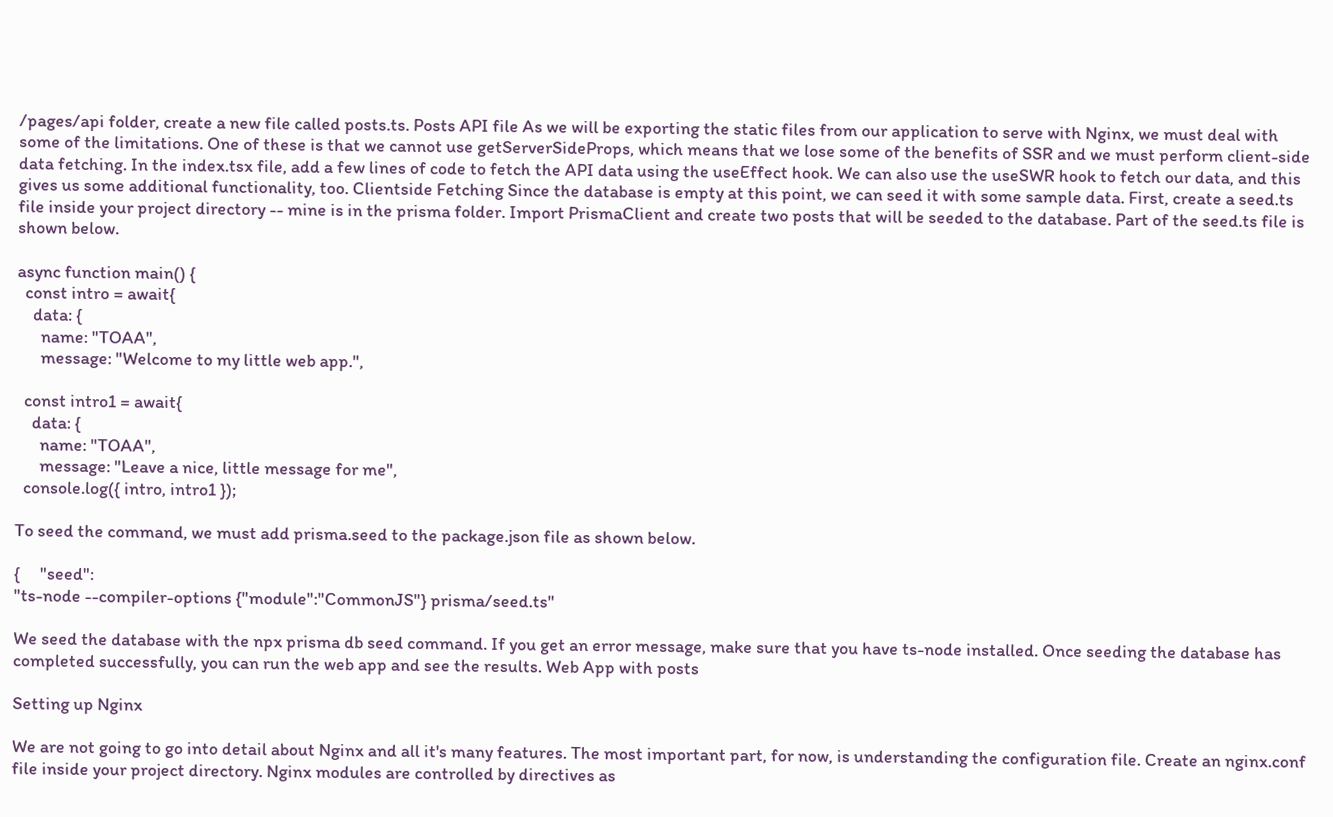/pages/api folder, create a new file called posts.ts. Posts API file As we will be exporting the static files from our application to serve with Nginx, we must deal with some of the limitations. One of these is that we cannot use getServerSideProps, which means that we lose some of the benefits of SSR and we must perform client-side data fetching. In the index.tsx file, add a few lines of code to fetch the API data using the useEffect hook. We can also use the useSWR hook to fetch our data, and this gives us some additional functionality, too. Clientside Fetching Since the database is empty at this point, we can seed it with some sample data. First, create a seed.ts file inside your project directory -- mine is in the prisma folder. Import PrismaClient and create two posts that will be seeded to the database. Part of the seed.ts file is shown below.

async function main() {
  const intro = await{
    data: {
      name: "TOAA",
      message: "Welcome to my little web app.",

  const intro1 = await{
    data: {
      name: "TOAA",
      message: "Leave a nice, little message for me",
  console.log({ intro, intro1 });

To seed the command, we must add prisma.seed to the package.json file as shown below.

{     "seed":
"ts-node --compiler-options {"module":"CommonJS"} prisma/seed.ts"

We seed the database with the npx prisma db seed command. If you get an error message, make sure that you have ts-node installed. Once seeding the database has completed successfully, you can run the web app and see the results. Web App with posts

Setting up Nginx

We are not going to go into detail about Nginx and all it's many features. The most important part, for now, is understanding the configuration file. Create an nginx.conf file inside your project directory. Nginx modules are controlled by directives as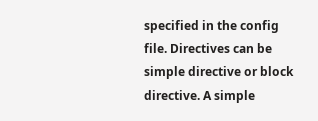specified in the config file. Directives can be simple directive or block directive. A simple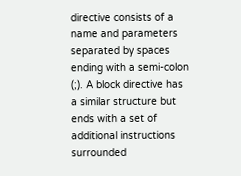directive consists of a name and parameters separated by spaces ending with a semi-colon (;). A block directive has a similar structure but ends with a set of additional instructions surrounded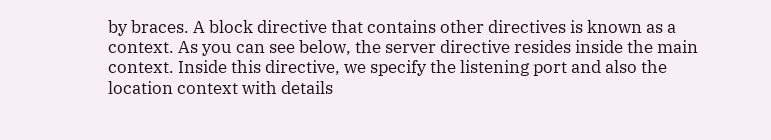by braces. A block directive that contains other directives is known as a context. As you can see below, the server directive resides inside the main context. Inside this directive, we specify the listening port and also the location context with details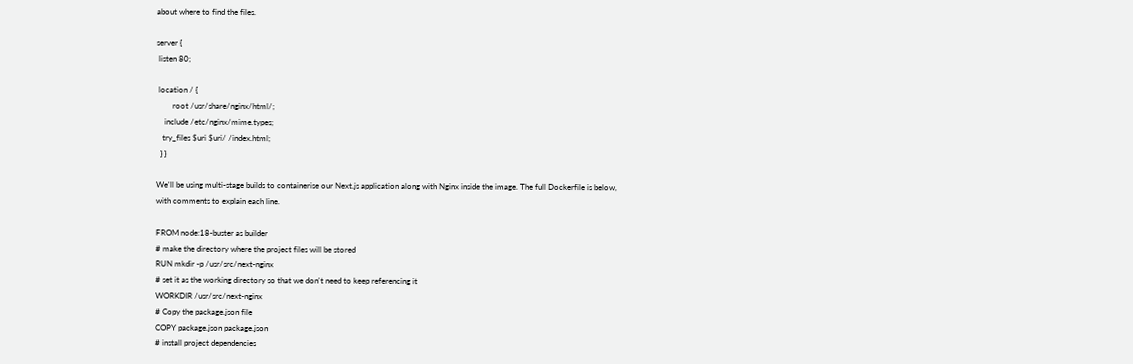about where to find the files.

server {
 listen 80;

 location / {
        root /usr/share/nginx/html/;
    include /etc/nginx/mime.types;
   try_files $uri $uri/ /index.html;
  } }

We'll be using multi-stage builds to containerise our Next.js application along with Nginx inside the image. The full Dockerfile is below, with comments to explain each line.

FROM node:18-buster as builder
# make the directory where the project files will be stored
RUN mkdir -p /usr/src/next-nginx
# set it as the working directory so that we don't need to keep referencing it
WORKDIR /usr/src/next-nginx
# Copy the package.json file
COPY package.json package.json
# install project dependencies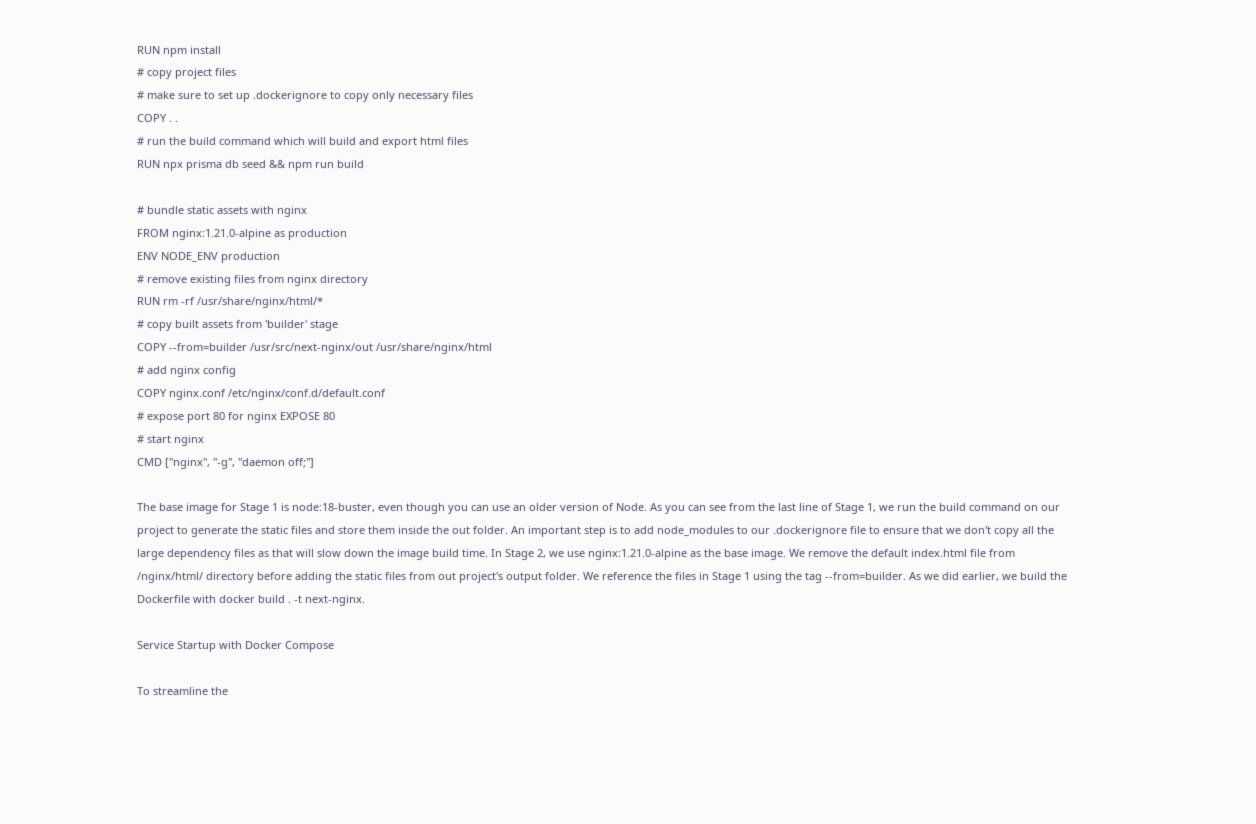RUN npm install
# copy project files
# make sure to set up .dockerignore to copy only necessary files
COPY . .
# run the build command which will build and export html files
RUN npx prisma db seed && npm run build

# bundle static assets with nginx
FROM nginx:1.21.0-alpine as production
ENV NODE_ENV production
# remove existing files from nginx directory
RUN rm -rf /usr/share/nginx/html/*
# copy built assets from 'builder' stage
COPY --from=builder /usr/src/next-nginx/out /usr/share/nginx/html
# add nginx config
COPY nginx.conf /etc/nginx/conf.d/default.conf
# expose port 80 for nginx EXPOSE 80
# start nginx
CMD ["nginx", "-g", "daemon off;"]

The base image for Stage 1 is node:18-buster, even though you can use an older version of Node. As you can see from the last line of Stage 1, we run the build command on our project to generate the static files and store them inside the out folder. An important step is to add node_modules to our .dockerignore file to ensure that we don't copy all the large dependency files as that will slow down the image build time. In Stage 2, we use nginx:1.21.0-alpine as the base image. We remove the default index.html file from /nginx/html/ directory before adding the static files from out project's output folder. We reference the files in Stage 1 using the tag --from=builder. As we did earlier, we build the Dockerfile with docker build . -t next-nginx.

Service Startup with Docker Compose

To streamline the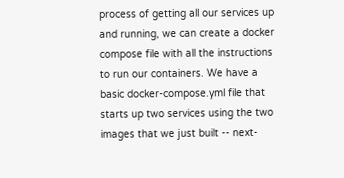process of getting all our services up and running, we can create a docker compose file with all the instructions to run our containers. We have a basic docker-compose.yml file that starts up two services using the two images that we just built -- next-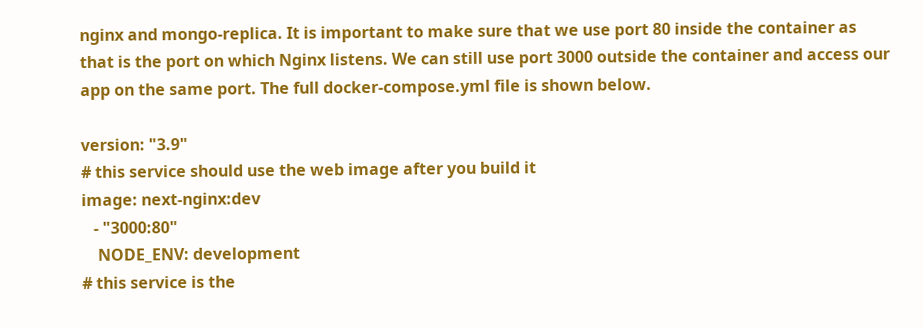nginx and mongo-replica. It is important to make sure that we use port 80 inside the container as that is the port on which Nginx listens. We can still use port 3000 outside the container and access our app on the same port. The full docker-compose.yml file is shown below.

version: "3.9"
# this service should use the web image after you build it
image: next-nginx:dev
   - "3000:80"
    NODE_ENV: development
# this service is the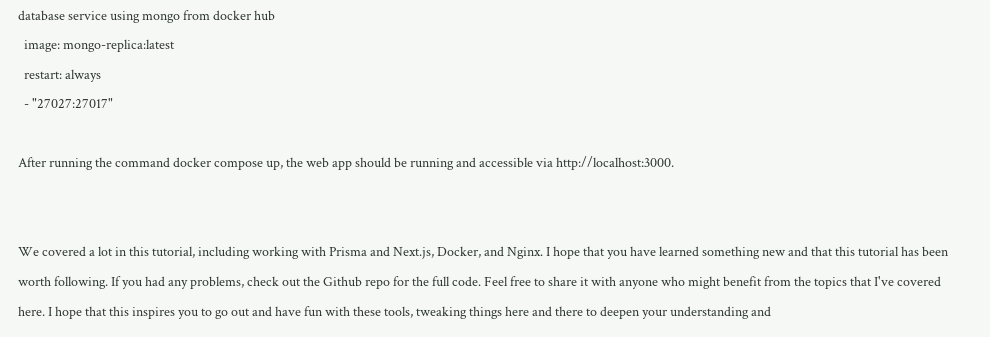database service using mongo from docker hub
  image: mongo-replica:latest
  restart: always
  - "27027:27017"

After running the command docker compose up, the web app should be running and accessible via http://localhost:3000.


We covered a lot in this tutorial, including working with Prisma and Next.js, Docker, and Nginx. I hope that you have learned something new and that this tutorial has been worth following. If you had any problems, check out the Github repo for the full code. Feel free to share it with anyone who might benefit from the topics that I've covered here. I hope that this inspires you to go out and have fun with these tools, tweaking things here and there to deepen your understanding and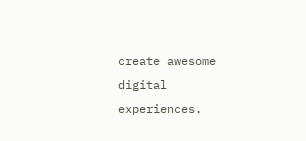create awesome digital experiences.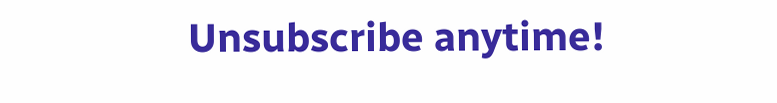Unsubscribe anytime!